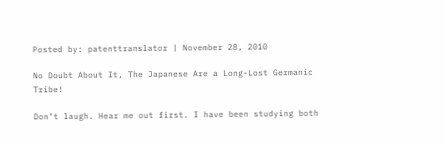Posted by: patenttranslator | November 28, 2010

No Doubt About It, The Japanese Are a Long-Lost Germanic Tribe!

Don’t laugh. Hear me out first. I have been studying both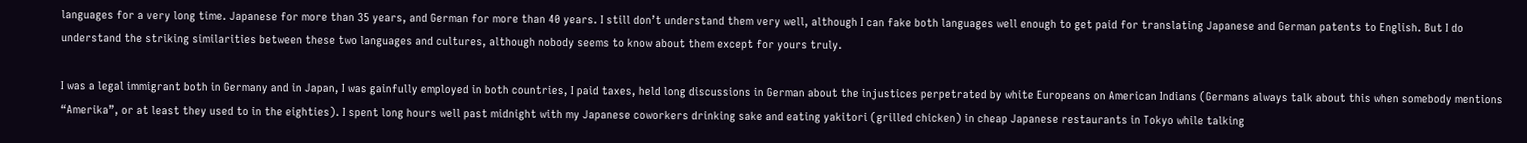languages for a very long time. Japanese for more than 35 years, and German for more than 40 years. I still don’t understand them very well, although I can fake both languages well enough to get paid for translating Japanese and German patents to English. But I do understand the striking similarities between these two languages and cultures, although nobody seems to know about them except for yours truly.

I was a legal immigrant both in Germany and in Japan, I was gainfully employed in both countries, I paid taxes, held long discussions in German about the injustices perpetrated by white Europeans on American Indians (Germans always talk about this when somebody mentions “Amerika”, or at least they used to in the eighties). I spent long hours well past midnight with my Japanese coworkers drinking sake and eating yakitori (grilled chicken) in cheap Japanese restaurants in Tokyo while talking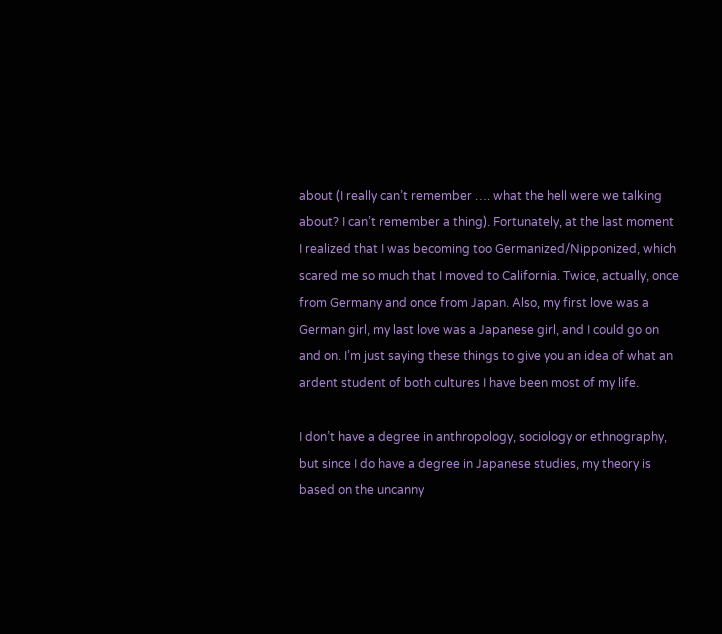about (I really can’t remember …. what the hell were we talking about? I can’t remember a thing). Fortunately, at the last moment I realized that I was becoming too Germanized/Nipponized, which scared me so much that I moved to California. Twice, actually, once from Germany and once from Japan. Also, my first love was a German girl, my last love was a Japanese girl, and I could go on and on. I’m just saying these things to give you an idea of what an ardent student of both cultures I have been most of my life.

I don’t have a degree in anthropology, sociology or ethnography, but since I do have a degree in Japanese studies, my theory is based on the uncanny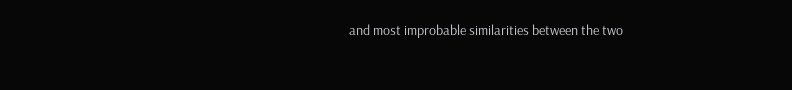and most improbable similarities between the two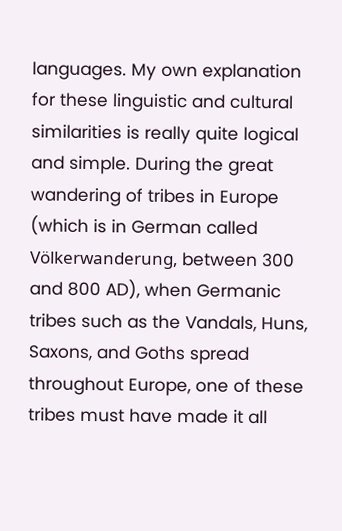languages. My own explanation for these linguistic and cultural similarities is really quite logical and simple. During the great wandering of tribes in Europe (which is in German called Völkerwanderung, between 300 and 800 AD), when Germanic tribes such as the Vandals, Huns, Saxons, and Goths spread throughout Europe, one of these tribes must have made it all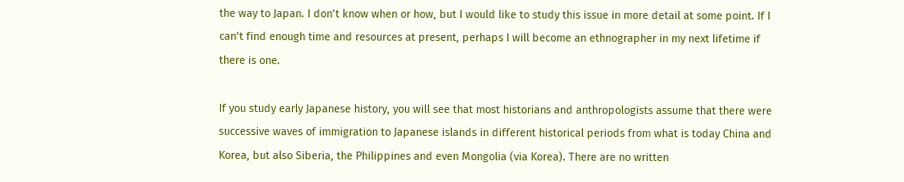the way to Japan. I don’t know when or how, but I would like to study this issue in more detail at some point. If I can’t find enough time and resources at present, perhaps I will become an ethnographer in my next lifetime if there is one.

If you study early Japanese history, you will see that most historians and anthropologists assume that there were successive waves of immigration to Japanese islands in different historical periods from what is today China and Korea, but also Siberia, the Philippines and even Mongolia (via Korea). There are no written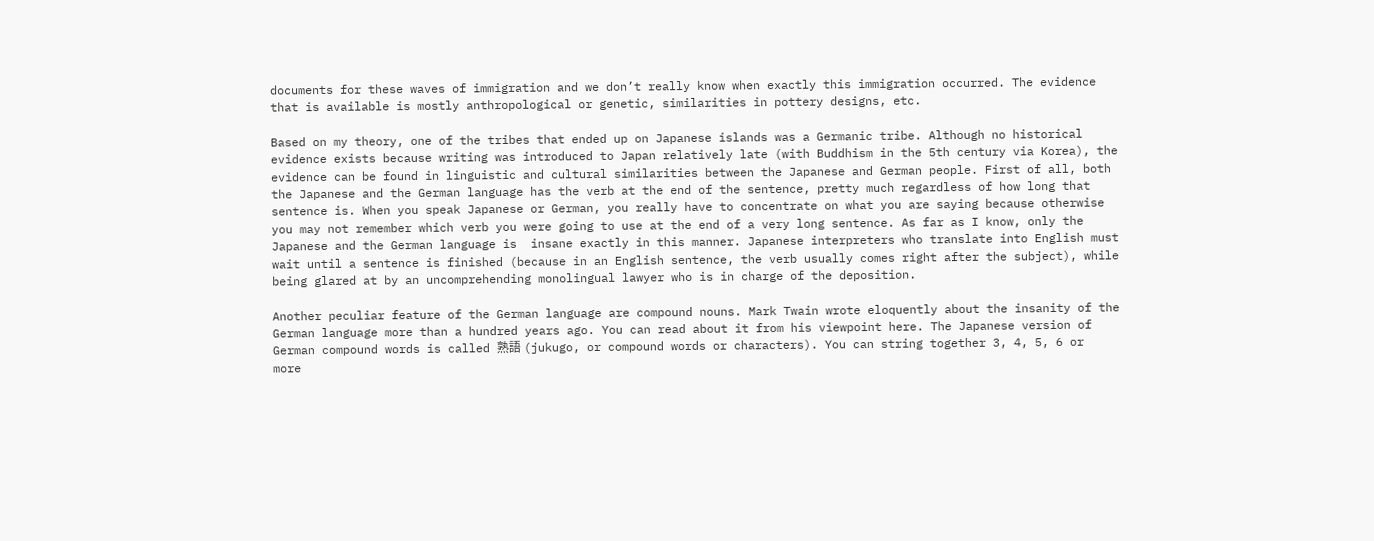documents for these waves of immigration and we don’t really know when exactly this immigration occurred. The evidence that is available is mostly anthropological or genetic, similarities in pottery designs, etc.

Based on my theory, one of the tribes that ended up on Japanese islands was a Germanic tribe. Although no historical evidence exists because writing was introduced to Japan relatively late (with Buddhism in the 5th century via Korea), the evidence can be found in linguistic and cultural similarities between the Japanese and German people. First of all, both the Japanese and the German language has the verb at the end of the sentence, pretty much regardless of how long that sentence is. When you speak Japanese or German, you really have to concentrate on what you are saying because otherwise you may not remember which verb you were going to use at the end of a very long sentence. As far as I know, only the Japanese and the German language is  insane exactly in this manner. Japanese interpreters who translate into English must wait until a sentence is finished (because in an English sentence, the verb usually comes right after the subject), while being glared at by an uncomprehending monolingual lawyer who is in charge of the deposition.

Another peculiar feature of the German language are compound nouns. Mark Twain wrote eloquently about the insanity of the German language more than a hundred years ago. You can read about it from his viewpoint here. The Japanese version of German compound words is called 熟語 (jukugo, or compound words or characters). You can string together 3, 4, 5, 6 or more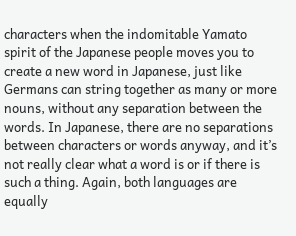characters when the indomitable Yamato spirit of the Japanese people moves you to create a new word in Japanese, just like Germans can string together as many or more nouns, without any separation between the words. In Japanese, there are no separations between characters or words anyway, and it’s not really clear what a word is or if there is such a thing. Again, both languages are equally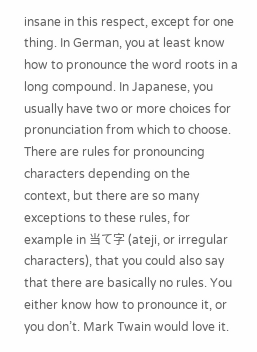insane in this respect, except for one thing. In German, you at least know how to pronounce the word roots in a long compound. In Japanese, you usually have two or more choices for pronunciation from which to choose. There are rules for pronouncing characters depending on the context, but there are so many exceptions to these rules, for example in 当て字 (ateji, or irregular characters), that you could also say that there are basically no rules. You either know how to pronounce it, or you don’t. Mark Twain would love it.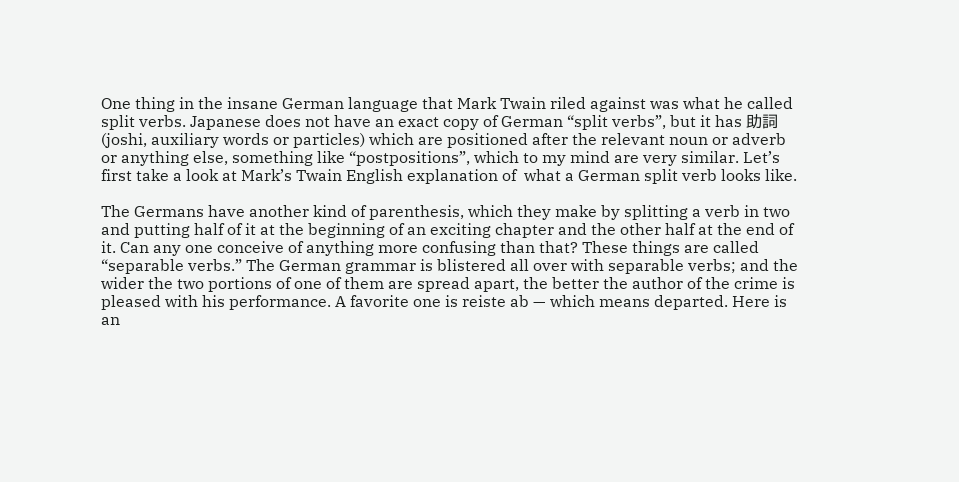One thing in the insane German language that Mark Twain riled against was what he called split verbs. Japanese does not have an exact copy of German “split verbs”, but it has 助詞 (joshi, auxiliary words or particles) which are positioned after the relevant noun or adverb or anything else, something like “postpositions”, which to my mind are very similar. Let’s first take a look at Mark’s Twain English explanation of  what a German split verb looks like.

The Germans have another kind of parenthesis, which they make by splitting a verb in two and putting half of it at the beginning of an exciting chapter and the other half at the end of it. Can any one conceive of anything more confusing than that? These things are called “separable verbs.” The German grammar is blistered all over with separable verbs; and the wider the two portions of one of them are spread apart, the better the author of the crime is pleased with his performance. A favorite one is reiste ab — which means departed. Here is an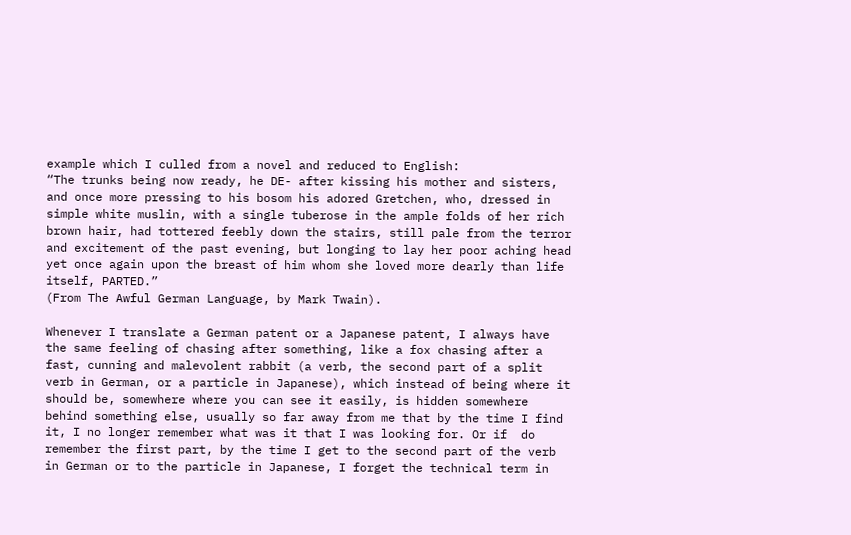example which I culled from a novel and reduced to English:
“The trunks being now ready, he DE- after kissing his mother and sisters, and once more pressing to his bosom his adored Gretchen, who, dressed in simple white muslin, with a single tuberose in the ample folds of her rich brown hair, had tottered feebly down the stairs, still pale from the terror and excitement of the past evening, but longing to lay her poor aching head yet once again upon the breast of him whom she loved more dearly than life itself, PARTED.”
(From The Awful German Language, by Mark Twain).

Whenever I translate a German patent or a Japanese patent, I always have the same feeling of chasing after something, like a fox chasing after a fast, cunning and malevolent rabbit (a verb, the second part of a split verb in German, or a particle in Japanese), which instead of being where it should be, somewhere where you can see it easily, is hidden somewhere behind something else, usually so far away from me that by the time I find it, I no longer remember what was it that I was looking for. Or if  do remember the first part, by the time I get to the second part of the verb in German or to the particle in Japanese, I forget the technical term in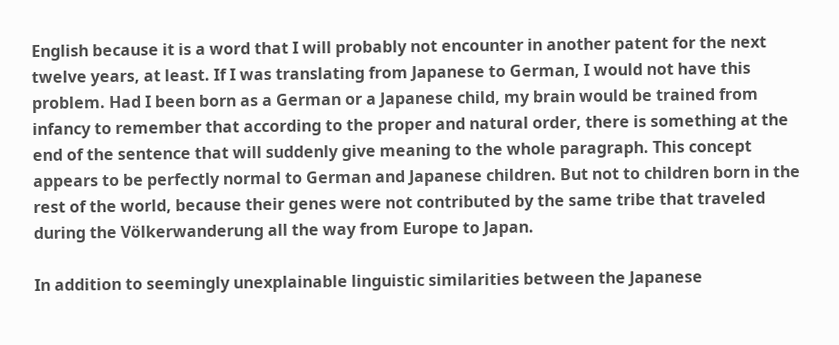English because it is a word that I will probably not encounter in another patent for the next twelve years, at least. If I was translating from Japanese to German, I would not have this problem. Had I been born as a German or a Japanese child, my brain would be trained from infancy to remember that according to the proper and natural order, there is something at the end of the sentence that will suddenly give meaning to the whole paragraph. This concept appears to be perfectly normal to German and Japanese children. But not to children born in the rest of the world, because their genes were not contributed by the same tribe that traveled during the Völkerwanderung all the way from Europe to Japan.

In addition to seemingly unexplainable linguistic similarities between the Japanese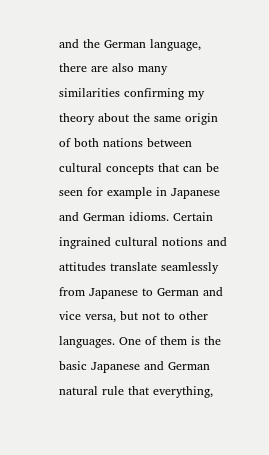and the German language, there are also many similarities confirming my theory about the same origin of both nations between cultural concepts that can be seen for example in Japanese and German idioms. Certain ingrained cultural notions and attitudes translate seamlessly from Japanese to German and vice versa, but not to other languages. One of them is the basic Japanese and German natural rule that everything,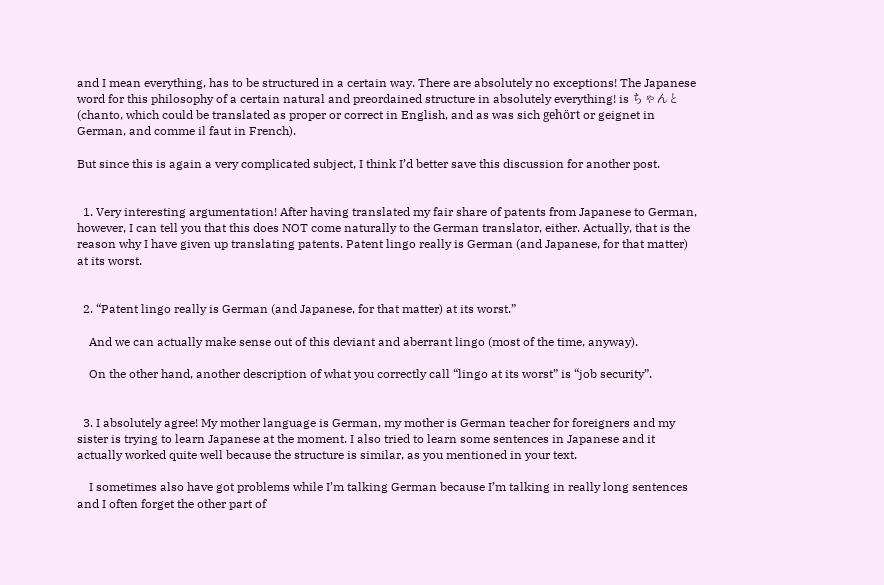and I mean everything, has to be structured in a certain way. There are absolutely no exceptions! The Japanese word for this philosophy of a certain natural and preordained structure in absolutely everything! is ちゃんと (chanto, which could be translated as proper or correct in English, and as was sich gehört or geignet in German, and comme il faut in French).

But since this is again a very complicated subject, I think I’d better save this discussion for another post.


  1. Very interesting argumentation! After having translated my fair share of patents from Japanese to German, however, I can tell you that this does NOT come naturally to the German translator, either. Actually, that is the reason why I have given up translating patents. Patent lingo really is German (and Japanese, for that matter) at its worst.


  2. “Patent lingo really is German (and Japanese, for that matter) at its worst.”

    And we can actually make sense out of this deviant and aberrant lingo (most of the time, anyway).

    On the other hand, another description of what you correctly call “lingo at its worst” is “job security”.


  3. I absolutely agree! My mother language is German, my mother is German teacher for foreigners and my sister is trying to learn Japanese at the moment. I also tried to learn some sentences in Japanese and it actually worked quite well because the structure is similar, as you mentioned in your text.

    I sometimes also have got problems while I’m talking German because I’m talking in really long sentences and I often forget the other part of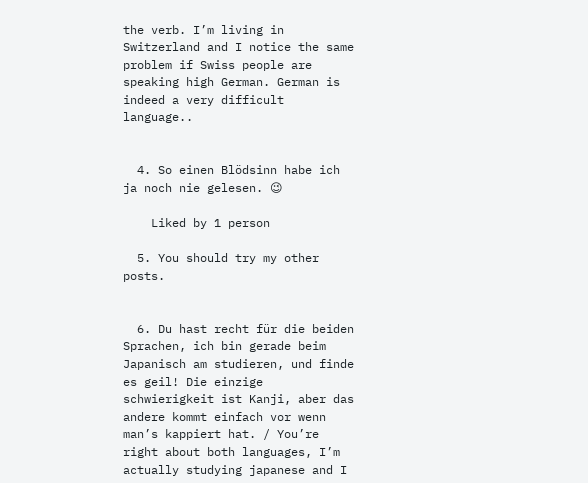the verb. I’m living in Switzerland and I notice the same problem if Swiss people are speaking high German. German is indeed a very difficult language..


  4. So einen Blödsinn habe ich ja noch nie gelesen. 😉

    Liked by 1 person

  5. You should try my other posts.


  6. Du hast recht für die beiden Sprachen, ich bin gerade beim Japanisch am studieren, und finde es geil! Die einzige schwierigkeit ist Kanji, aber das andere kommt einfach vor wenn man’s kappiert hat. / You’re right about both languages, I’m actually studying japanese and I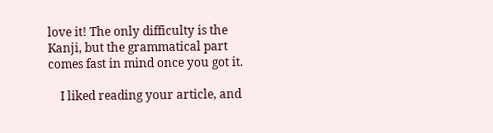love it! The only difficulty is the Kanji, but the grammatical part comes fast in mind once you got it.

    I liked reading your article, and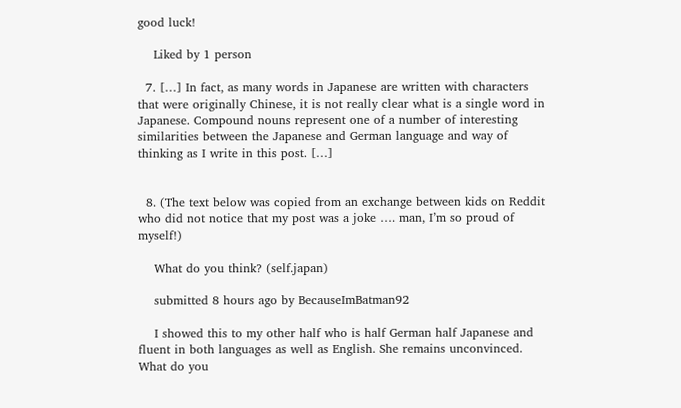good luck!

    Liked by 1 person

  7. […] In fact, as many words in Japanese are written with characters that were originally Chinese, it is not really clear what is a single word in Japanese. Compound nouns represent one of a number of interesting similarities between the Japanese and German language and way of thinking as I write in this post. […]


  8. (The text below was copied from an exchange between kids on Reddit who did not notice that my post was a joke …. man, I’m so proud of myself!)

    What do you think? (self.japan)

    submitted 8 hours ago by BecauseImBatman92

    I showed this to my other half who is half German half Japanese and fluent in both languages as well as English. She remains unconvinced. What do you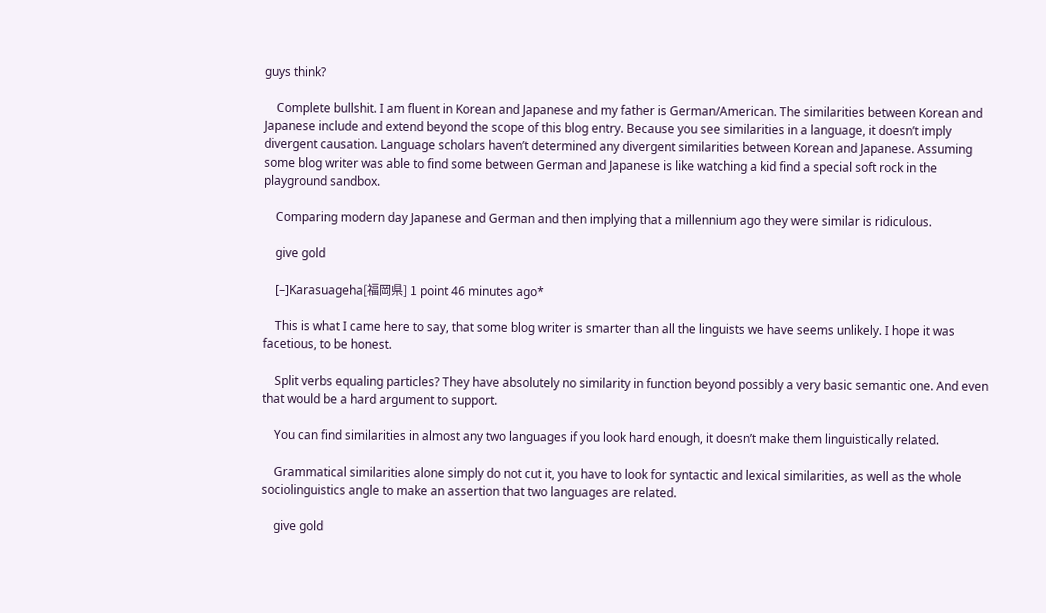guys think?

    Complete bullshit. I am fluent in Korean and Japanese and my father is German/American. The similarities between Korean and Japanese include and extend beyond the scope of this blog entry. Because you see similarities in a language, it doesn’t imply divergent causation. Language scholars haven’t determined any divergent similarities between Korean and Japanese. Assuming some blog writer was able to find some between German and Japanese is like watching a kid find a special soft rock in the playground sandbox.

    Comparing modern day Japanese and German and then implying that a millennium ago they were similar is ridiculous.

    give gold

    [–]Karasuageha[福岡県] 1 point 46 minutes ago*

    This is what I came here to say, that some blog writer is smarter than all the linguists we have seems unlikely. I hope it was facetious, to be honest.

    Split verbs equaling particles? They have absolutely no similarity in function beyond possibly a very basic semantic one. And even that would be a hard argument to support.

    You can find similarities in almost any two languages if you look hard enough, it doesn’t make them linguistically related.

    Grammatical similarities alone simply do not cut it, you have to look for syntactic and lexical similarities, as well as the whole sociolinguistics angle to make an assertion that two languages are related.

    give gold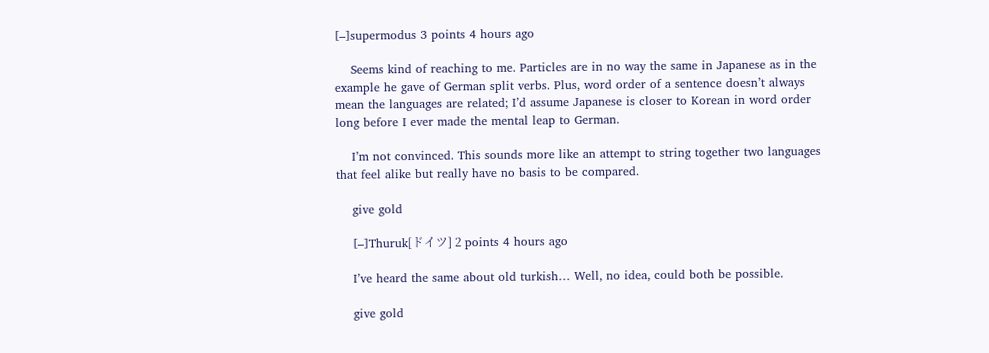[–]supermodus 3 points 4 hours ago

    Seems kind of reaching to me. Particles are in no way the same in Japanese as in the example he gave of German split verbs. Plus, word order of a sentence doesn’t always mean the languages are related; I’d assume Japanese is closer to Korean in word order long before I ever made the mental leap to German.

    I’m not convinced. This sounds more like an attempt to string together two languages that feel alike but really have no basis to be compared.

    give gold

    [–]Thuruk[ドイツ] 2 points 4 hours ago

    I’ve heard the same about old turkish… Well, no idea, could both be possible.

    give gold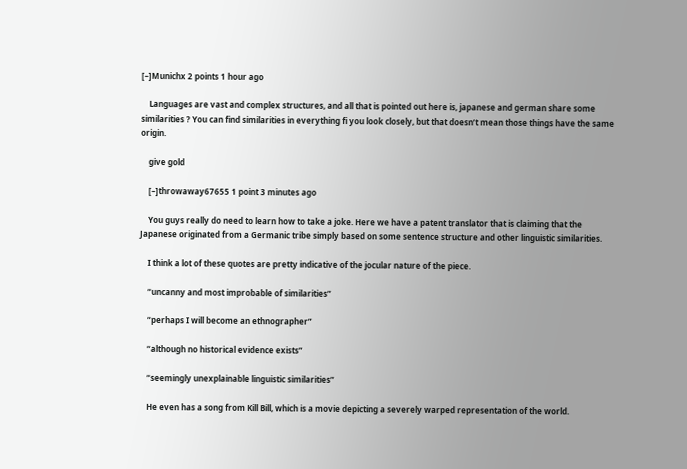[–]Munichx 2 points 1 hour ago

    Languages are vast and complex structures, and all that is pointed out here is, japanese and german share some similarities ? You can find similarities in everything fi you look closely, but that doesn’t mean those things have the same origin.

    give gold

    [–]throwaway67655 1 point 3 minutes ago

    You guys really do need to learn how to take a joke. Here we have a patent translator that is claiming that the Japanese originated from a Germanic tribe simply based on some sentence structure and other linguistic similarities.

    I think a lot of these quotes are pretty indicative of the jocular nature of the piece.

    “uncanny and most improbable of similarities”

    “perhaps I will become an ethnographer”

    “although no historical evidence exists”

    “seemingly unexplainable linguistic similarities”

    He even has a song from Kill Bill, which is a movie depicting a severely warped representation of the world.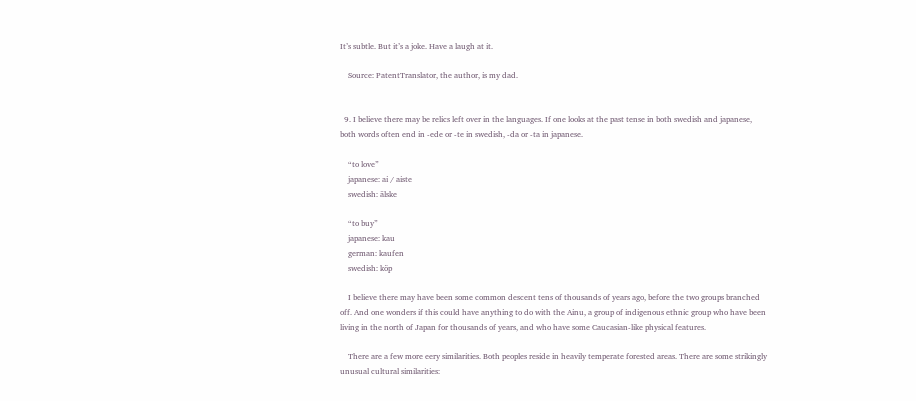It’s subtle. But it’s a joke. Have a laugh at it.

    Source: PatentTranslator, the author, is my dad.


  9. I believe there may be relics left over in the languages. If one looks at the past tense in both swedish and japanese, both words often end in -ede or -te in swedish, -da or -ta in japanese.

    “to love”
    japanese: ai / aiste
    swedish: älske

    “to buy”
    japanese: kau
    german: kaufen
    swedish: köp

    I believe there may have been some common descent tens of thousands of years ago, before the two groups branched off. And one wonders if this could have anything to do with the Ainu, a group of indigenous ethnic group who have been living in the north of Japan for thousands of years, and who have some Caucasian-like physical features.

    There are a few more eery similarities. Both peoples reside in heavily temperate forested areas. There are some strikingly unusual cultural similarities: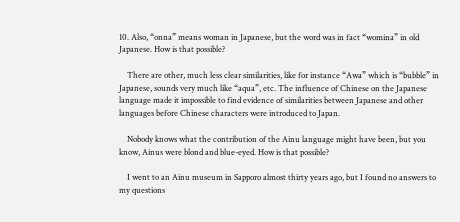10. Also, “onna” means woman in Japanese, but the word was in fact “womina” in old Japanese. How is that possible?

    There are other, much less clear similarities, like for instance “Awa” which is “bubble” in Japanese, sounds very much like “aqua”, etc. The influence of Chinese on the Japanese language made it impossible to find evidence of similarities between Japanese and other languages before Chinese characters were introduced to Japan.

    Nobody knows what the contribution of the Ainu language might have been, but you know, Ainus were blond and blue-eyed. How is that possible?

    I went to an Ainu museum in Sapporo almost thirty years ago, but I found no answers to my questions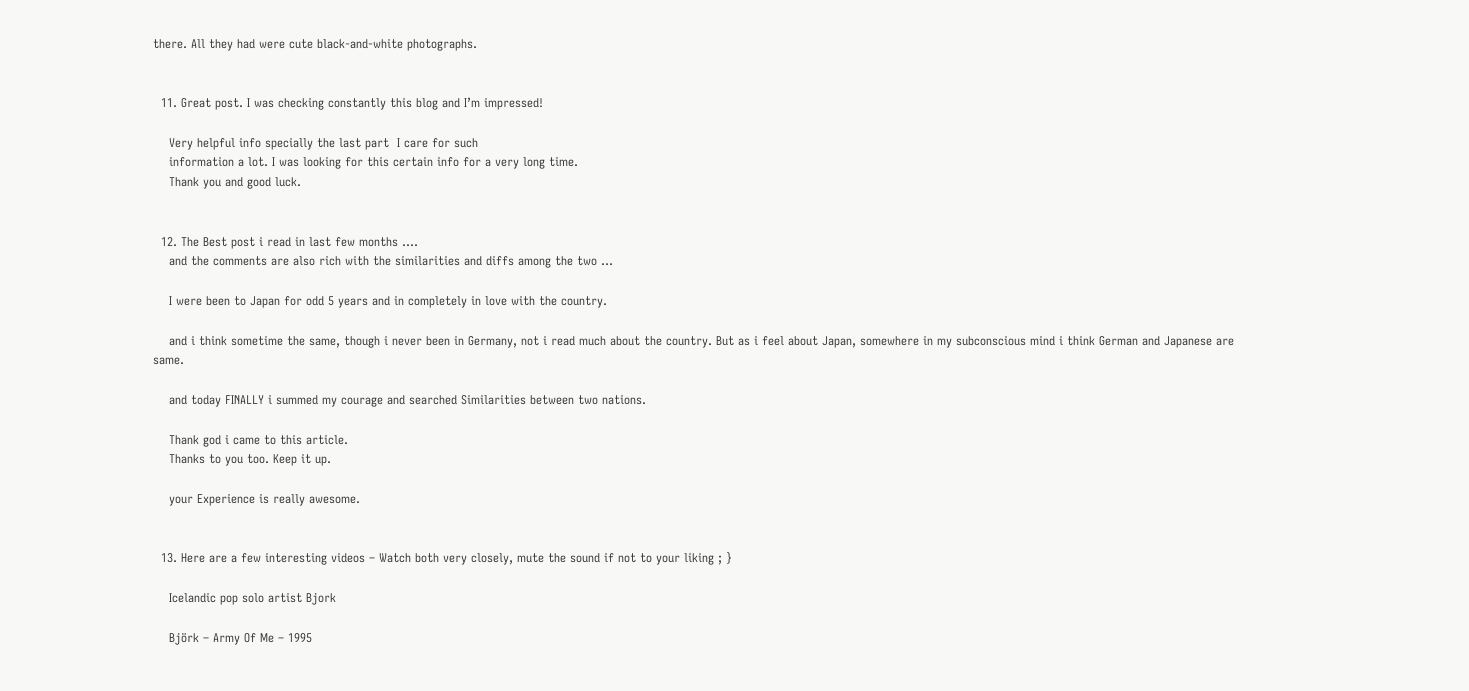there. All they had were cute black-and-white photographs.


  11. Great post. I was checking constantly this blog and I’m impressed!

    Very helpful info specially the last part  I care for such
    information a lot. I was looking for this certain info for a very long time.
    Thank you and good luck.


  12. The Best post i read in last few months ….
    and the comments are also rich with the similarities and diffs among the two …

    I were been to Japan for odd 5 years and in completely in love with the country.

    and i think sometime the same, though i never been in Germany, not i read much about the country. But as i feel about Japan, somewhere in my subconscious mind i think German and Japanese are same.

    and today FINALLY i summed my courage and searched Similarities between two nations.

    Thank god i came to this article.
    Thanks to you too. Keep it up.

    your Experience is really awesome.


  13. Here are a few interesting videos – Watch both very closely, mute the sound if not to your liking ; }

    Icelandic pop solo artist Bjork

    Björk – Army Of Me – 1995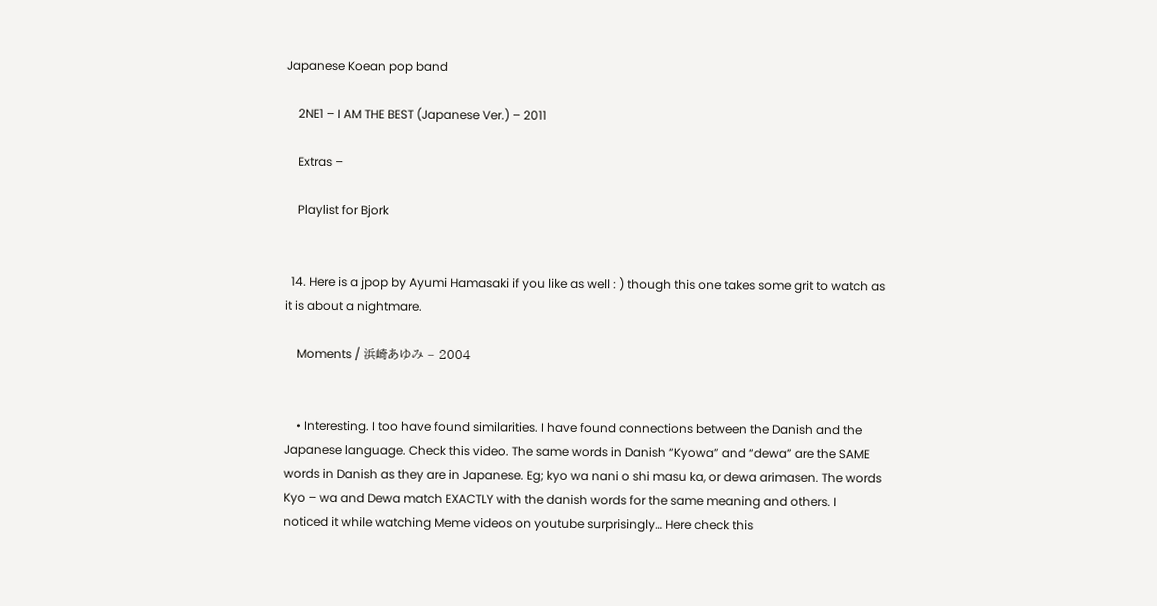Japanese Koean pop band

    2NE1 – I AM THE BEST (Japanese Ver.) – 2011

    Extras –

    Playlist for Bjork


  14. Here is a jpop by Ayumi Hamasaki if you like as well : ) though this one takes some grit to watch as it is about a nightmare.

    Moments / 浜崎あゆみ – 2004


    • Interesting. I too have found similarities. I have found connections between the Danish and the Japanese language. Check this video. The same words in Danish “Kyowa” and “dewa” are the SAME words in Danish as they are in Japanese. Eg; kyo wa nani o shi masu ka, or dewa arimasen. The words Kyo – wa and Dewa match EXACTLY with the danish words for the same meaning and others. I noticed it while watching Meme videos on youtube surprisingly… Here check this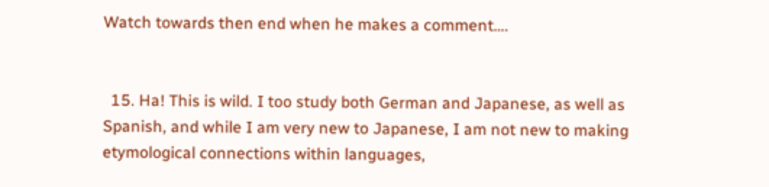Watch towards then end when he makes a comment….


  15. Ha! This is wild. I too study both German and Japanese, as well as Spanish, and while I am very new to Japanese, I am not new to making etymological connections within languages,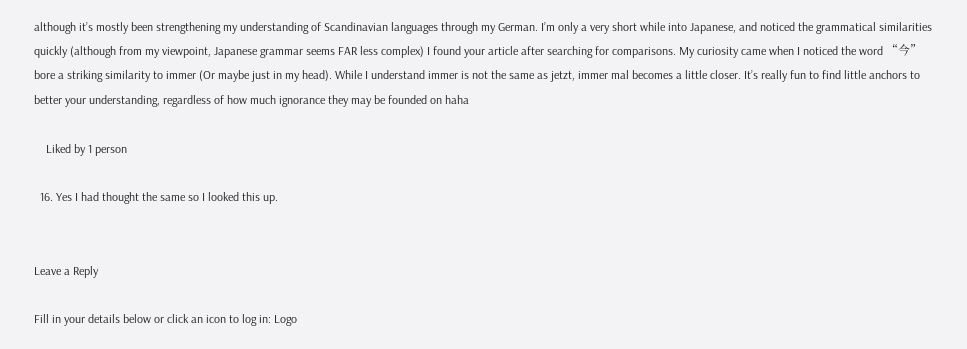although it’s mostly been strengthening my understanding of Scandinavian languages through my German. I’m only a very short while into Japanese, and noticed the grammatical similarities quickly (although from my viewpoint, Japanese grammar seems FAR less complex) I found your article after searching for comparisons. My curiosity came when I noticed the word “今” bore a striking similarity to immer (Or maybe just in my head). While I understand immer is not the same as jetzt, immer mal becomes a little closer. It’s really fun to find little anchors to better your understanding, regardless of how much ignorance they may be founded on haha

    Liked by 1 person

  16. Yes I had thought the same so I looked this up.


Leave a Reply

Fill in your details below or click an icon to log in: Logo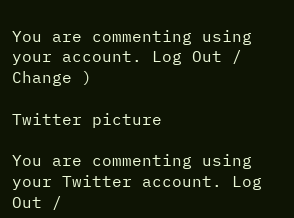You are commenting using your account. Log Out /  Change )

Twitter picture

You are commenting using your Twitter account. Log Out /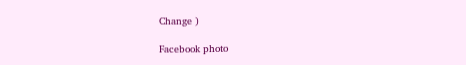Change )

Facebook photo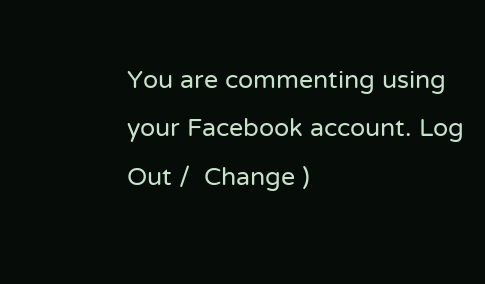You are commenting using your Facebook account. Log Out /  Change )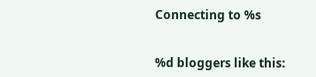Connecting to %s


%d bloggers like this: